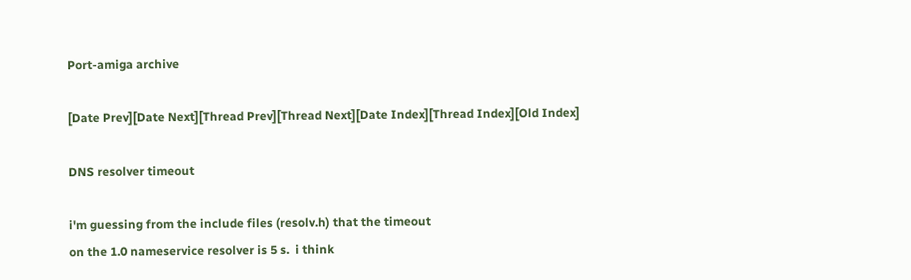Port-amiga archive

[Date Prev][Date Next][Thread Prev][Thread Next][Date Index][Thread Index][Old Index]

DNS resolver timeout

i'm guessing from the include files (resolv.h) that the timeout
on the 1.0 nameservice resolver is 5 s.  i think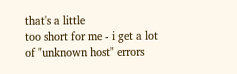that's a little
too short for me - i get a lot of "unknown host" errors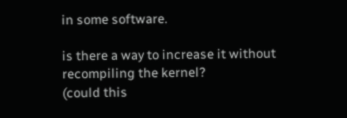in some software.

is there a way to increase it without recompiling the kernel?
(could this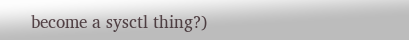become a sysctl thing?)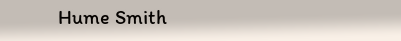Hume Smith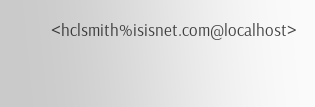<hclsmith%isisnet.com@localhost>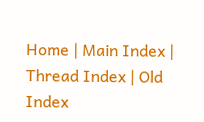Home | Main Index | Thread Index | Old Index